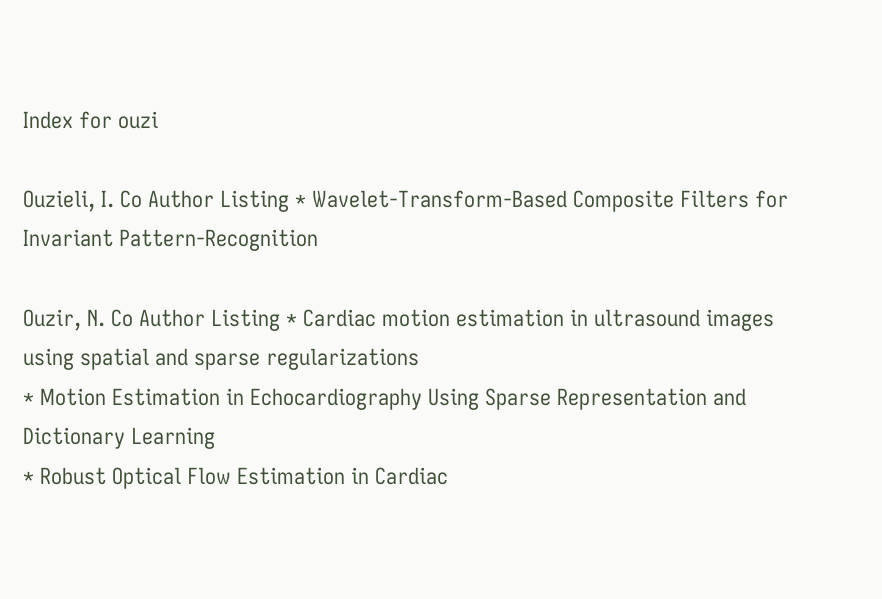Index for ouzi

Ouzieli, I. Co Author Listing * Wavelet-Transform-Based Composite Filters for Invariant Pattern-Recognition

Ouzir, N. Co Author Listing * Cardiac motion estimation in ultrasound images using spatial and sparse regularizations
* Motion Estimation in Echocardiography Using Sparse Representation and Dictionary Learning
* Robust Optical Flow Estimation in Cardiac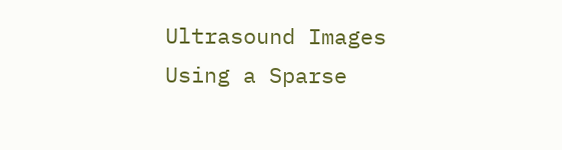Ultrasound Images Using a Sparse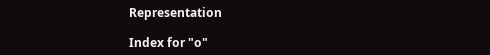Representation

Index for "o"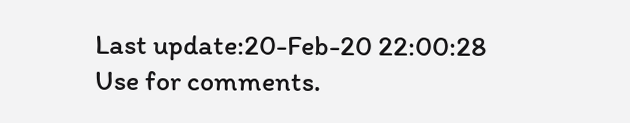Last update:20-Feb-20 22:00:28
Use for comments.